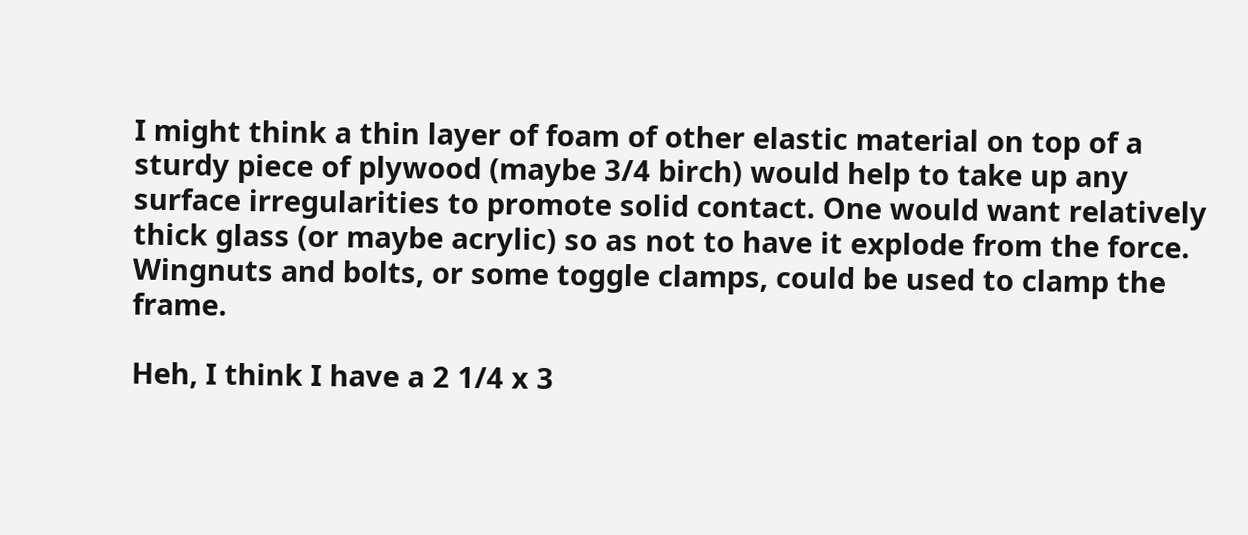I might think a thin layer of foam of other elastic material on top of a sturdy piece of plywood (maybe 3/4 birch) would help to take up any surface irregularities to promote solid contact. One would want relatively thick glass (or maybe acrylic) so as not to have it explode from the force. Wingnuts and bolts, or some toggle clamps, could be used to clamp the frame.

Heh, I think I have a 2 1/4 x 3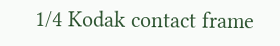1/4 Kodak contact frame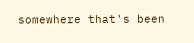somewhere that's been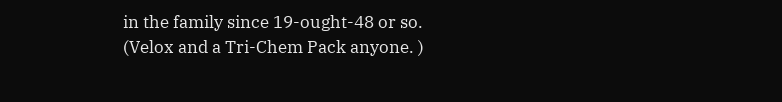in the family since 19-ought-48 or so. (Velox and a Tri-Chem Pack anyone. )